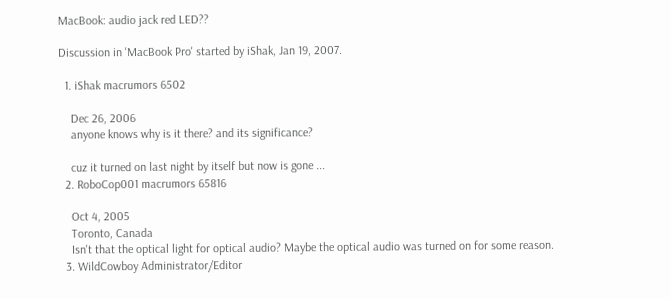MacBook: audio jack red LED??

Discussion in 'MacBook Pro' started by iShak, Jan 19, 2007.

  1. iShak macrumors 6502

    Dec 26, 2006
    anyone knows why is it there? and its significance?

    cuz it turned on last night by itself but now is gone ...
  2. RoboCop001 macrumors 65816

    Oct 4, 2005
    Toronto, Canada
    Isn't that the optical light for optical audio? Maybe the optical audio was turned on for some reason.
  3. WildCowboy Administrator/Editor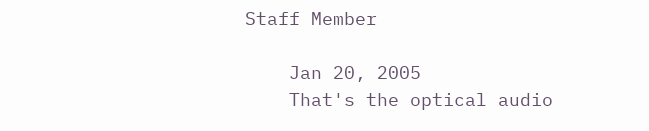Staff Member

    Jan 20, 2005
    That's the optical audio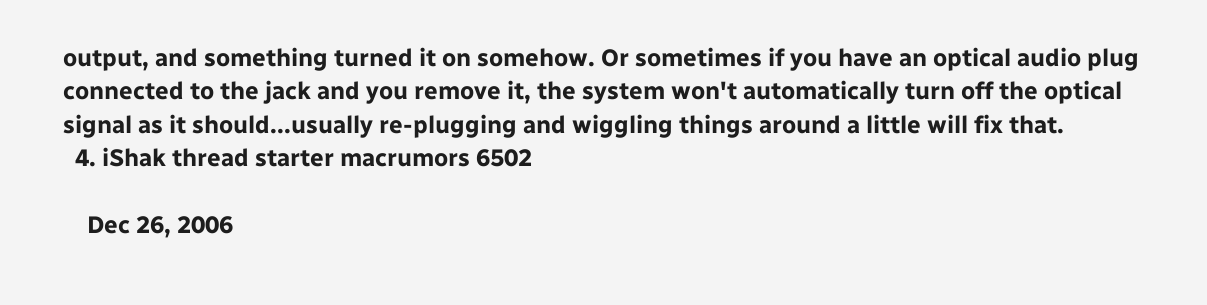output, and something turned it on somehow. Or sometimes if you have an optical audio plug connected to the jack and you remove it, the system won't automatically turn off the optical signal as it should...usually re-plugging and wiggling things around a little will fix that.
  4. iShak thread starter macrumors 6502

    Dec 26, 2006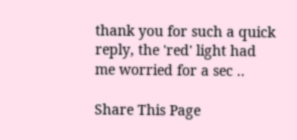thank you for such a quick reply, the 'red' light had me worried for a sec ..

Share This Page